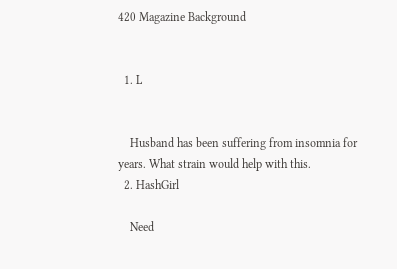420 Magazine Background


  1. L


    Husband has been suffering from insomnia for years. What strain would help with this.
  2. HashGirl

    Need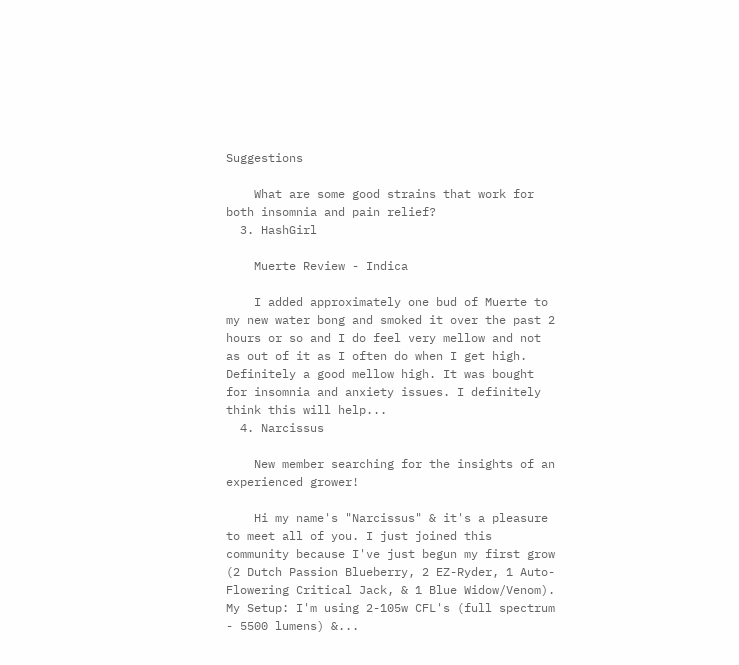Suggestions

    What are some good strains that work for both insomnia and pain relief?
  3. HashGirl

    Muerte Review - Indica

    I added approximately one bud of Muerte to my new water bong and smoked it over the past 2 hours or so and I do feel very mellow and not as out of it as I often do when I get high. Definitely a good mellow high. It was bought for insomnia and anxiety issues. I definitely think this will help...
  4. Narcissus

    New member searching for the insights of an experienced grower!

    Hi my name's "Narcissus" & it's a pleasure to meet all of you. I just joined this community because I've just begun my first grow (2 Dutch Passion Blueberry, 2 EZ-Ryder, 1 Auto-Flowering Critical Jack, & 1 Blue Widow/Venom). My Setup: I'm using 2-105w CFL's (full spectrum - 5500 lumens) &...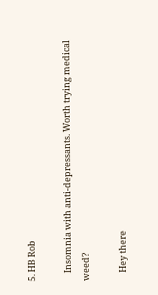5. HB Rob

    Insomnia with anti-depressants. Worth trying medical weed?

    Hey there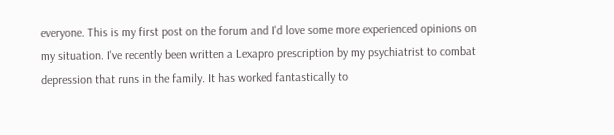everyone. This is my first post on the forum and I'd love some more experienced opinions on my situation. I've recently been written a Lexapro prescription by my psychiatrist to combat depression that runs in the family. It has worked fantastically to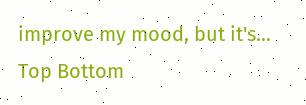improve my mood, but it's...
Top Bottom